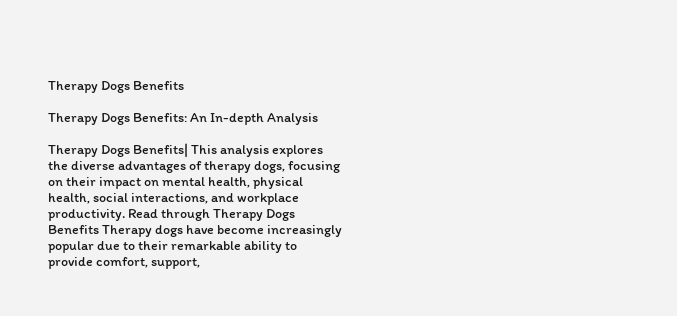Therapy Dogs Benefits

Therapy Dogs Benefits: An In-depth Analysis

Therapy Dogs Benefits| This analysis explores the diverse advantages of therapy dogs, focusing on their impact on mental health, physical health, social interactions, and workplace productivity. Read through Therapy Dogs Benefits Therapy dogs have become increasingly popular due to their remarkable ability to provide comfort, support,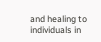and healing to individuals in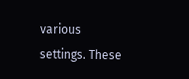various settings. These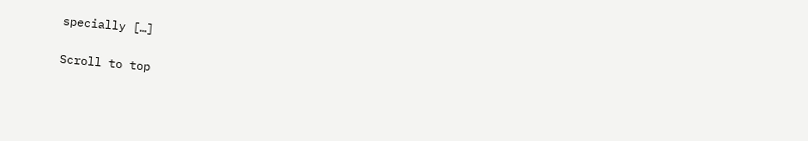specially […]

Scroll to top